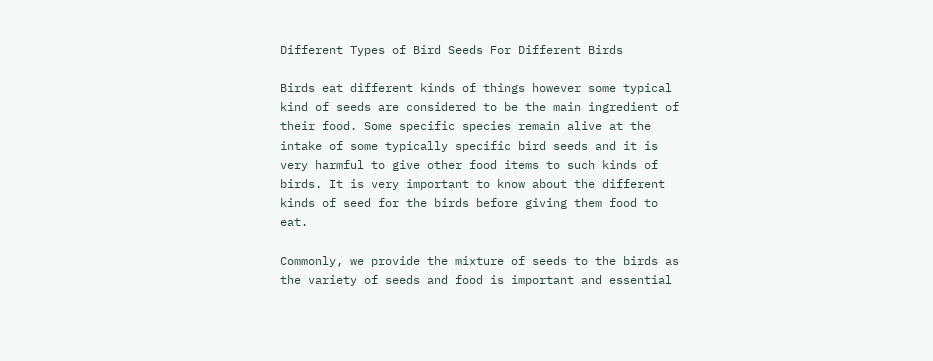Different Types of Bird Seeds For Different Birds

Birds eat different kinds of things however some typical kind of seeds are considered to be the main ingredient of their food. Some specific species remain alive at the intake of some typically specific bird seeds and it is very harmful to give other food items to such kinds of birds. It is very important to know about the different kinds of seed for the birds before giving them food to eat.

Commonly, we provide the mixture of seeds to the birds as the variety of seeds and food is important and essential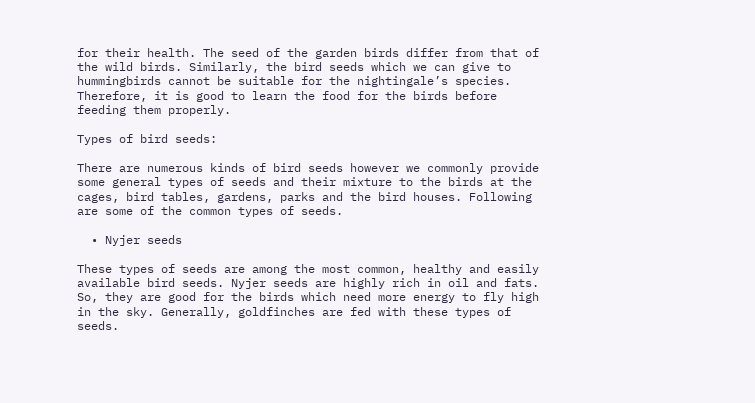for their health. The seed of the garden birds differ from that of the wild birds. Similarly, the bird seeds which we can give to hummingbirds cannot be suitable for the nightingale’s species. Therefore, it is good to learn the food for the birds before feeding them properly.

Types of bird seeds:

There are numerous kinds of bird seeds however we commonly provide some general types of seeds and their mixture to the birds at the cages, bird tables, gardens, parks and the bird houses. Following are some of the common types of seeds.

  • Nyjer seeds

These types of seeds are among the most common, healthy and easily available bird seeds. Nyjer seeds are highly rich in oil and fats. So, they are good for the birds which need more energy to fly high in the sky. Generally, goldfinches are fed with these types of seeds.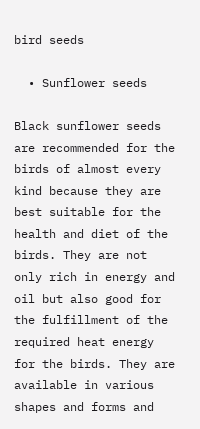bird seeds

  • Sunflower seeds

Black sunflower seeds are recommended for the birds of almost every kind because they are best suitable for the health and diet of the birds. They are not only rich in energy and oil but also good for the fulfillment of the required heat energy for the birds. They are available in various shapes and forms and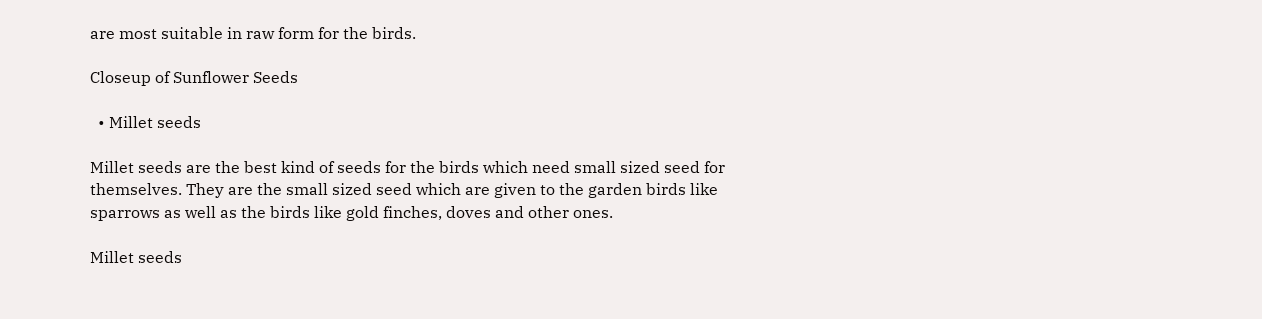are most suitable in raw form for the birds.

Closeup of Sunflower Seeds

  • Millet seeds

Millet seeds are the best kind of seeds for the birds which need small sized seed for themselves. They are the small sized seed which are given to the garden birds like sparrows as well as the birds like gold finches, doves and other ones.

Millet seeds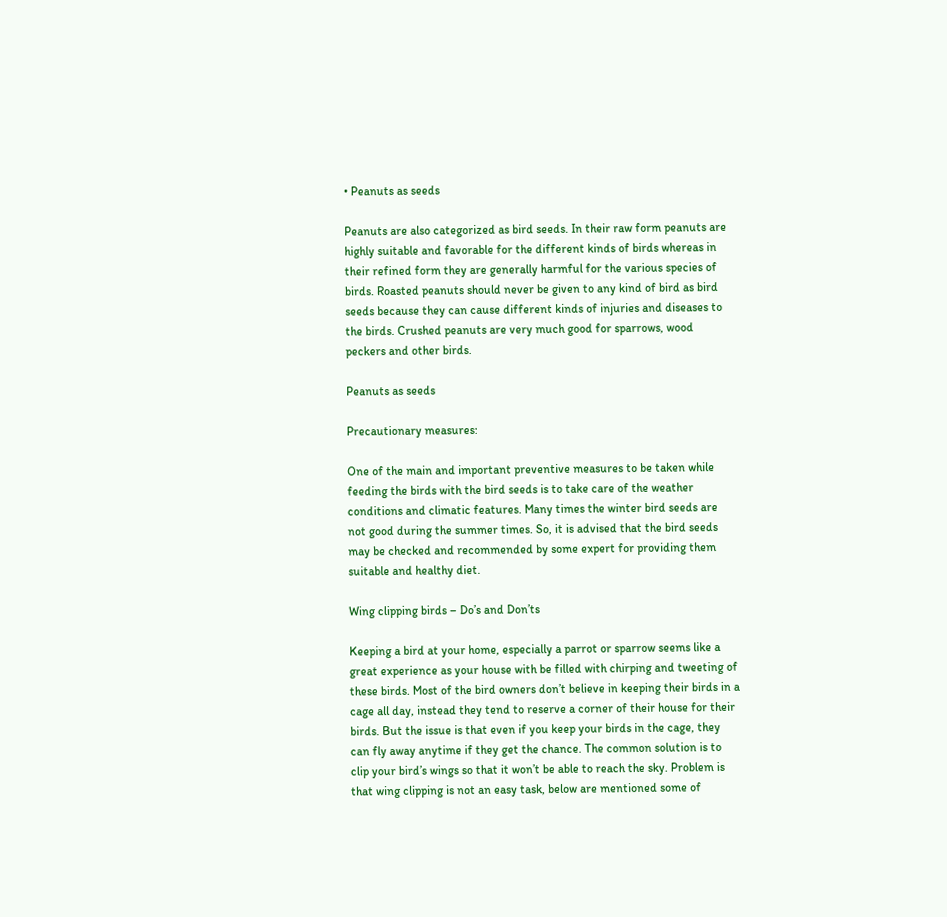• Peanuts as seeds

Peanuts are also categorized as bird seeds. In their raw form peanuts are highly suitable and favorable for the different kinds of birds whereas in their refined form they are generally harmful for the various species of birds. Roasted peanuts should never be given to any kind of bird as bird seeds because they can cause different kinds of injuries and diseases to the birds. Crushed peanuts are very much good for sparrows, wood peckers and other birds.

Peanuts as seeds

Precautionary measures:

One of the main and important preventive measures to be taken while feeding the birds with the bird seeds is to take care of the weather conditions and climatic features. Many times the winter bird seeds are not good during the summer times. So, it is advised that the bird seeds may be checked and recommended by some expert for providing them suitable and healthy diet.

Wing clipping birds – Do’s and Don’ts

Keeping a bird at your home, especially a parrot or sparrow seems like a great experience as your house with be filled with chirping and tweeting of these birds. Most of the bird owners don’t believe in keeping their birds in a cage all day, instead they tend to reserve a corner of their house for their birds. But the issue is that even if you keep your birds in the cage, they can fly away anytime if they get the chance. The common solution is to clip your bird’s wings so that it won’t be able to reach the sky. Problem is that wing clipping is not an easy task, below are mentioned some of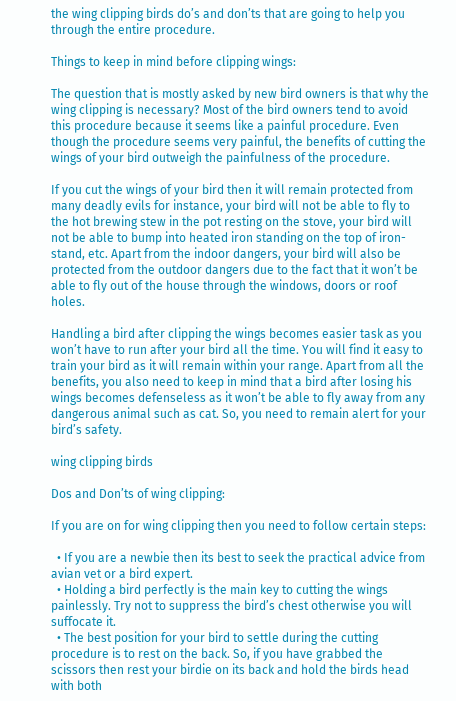the wing clipping birds do’s and don’ts that are going to help you through the entire procedure.

Things to keep in mind before clipping wings:

The question that is mostly asked by new bird owners is that why the wing clipping is necessary? Most of the bird owners tend to avoid this procedure because it seems like a painful procedure. Even though the procedure seems very painful, the benefits of cutting the wings of your bird outweigh the painfulness of the procedure.

If you cut the wings of your bird then it will remain protected from many deadly evils for instance, your bird will not be able to fly to the hot brewing stew in the pot resting on the stove, your bird will not be able to bump into heated iron standing on the top of iron-stand, etc. Apart from the indoor dangers, your bird will also be protected from the outdoor dangers due to the fact that it won’t be able to fly out of the house through the windows, doors or roof holes.

Handling a bird after clipping the wings becomes easier task as you won’t have to run after your bird all the time. You will find it easy to train your bird as it will remain within your range. Apart from all the benefits, you also need to keep in mind that a bird after losing his wings becomes defenseless as it won’t be able to fly away from any dangerous animal such as cat. So, you need to remain alert for your bird’s safety.

wing clipping birds

Dos and Don’ts of wing clipping:

If you are on for wing clipping then you need to follow certain steps:

  • If you are a newbie then its best to seek the practical advice from avian vet or a bird expert.
  • Holding a bird perfectly is the main key to cutting the wings painlessly. Try not to suppress the bird’s chest otherwise you will suffocate it.
  • The best position for your bird to settle during the cutting procedure is to rest on the back. So, if you have grabbed the scissors then rest your birdie on its back and hold the birds head with both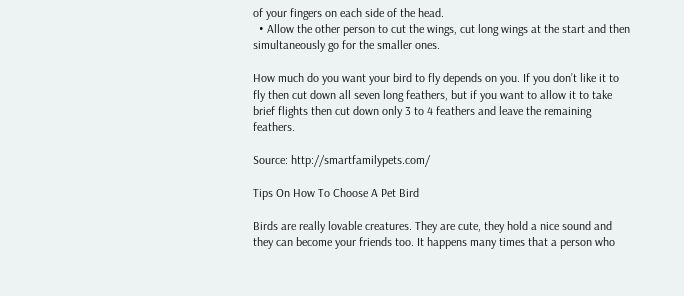of your fingers on each side of the head.
  • Allow the other person to cut the wings, cut long wings at the start and then simultaneously go for the smaller ones.

How much do you want your bird to fly depends on you. If you don’t like it to fly then cut down all seven long feathers, but if you want to allow it to take brief flights then cut down only 3 to 4 feathers and leave the remaining feathers.

Source: http://smartfamilypets.com/

Tips On How To Choose A Pet Bird

Birds are really lovable creatures. They are cute, they hold a nice sound and they can become your friends too. It happens many times that a person who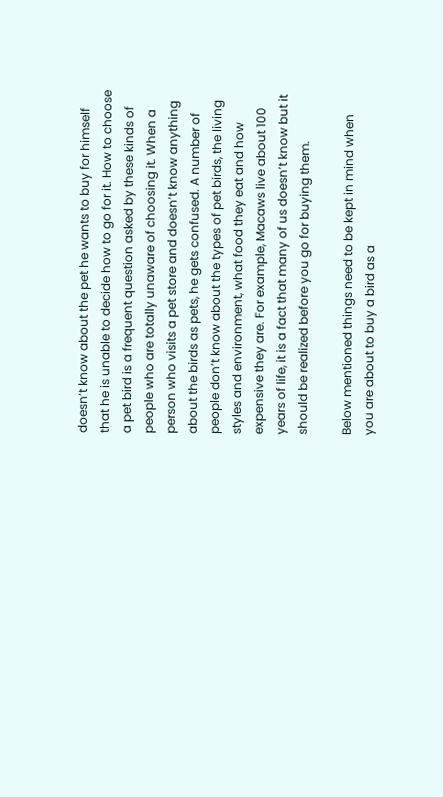doesn’t know about the pet he wants to buy for himself that he is unable to decide how to go for it. How to choose a pet bird is a frequent question asked by these kinds of people who are totally unaware of choosing it. When a person who visits a pet store and doesn’t know anything about the birds as pets, he gets confused. A number of people don’t know about the types of pet birds, the living styles and environment, what food they eat and how expensive they are. For example, Macaws live about 100 years of life, it is a fact that many of us doesn’t know but it should be realized before you go for buying them.

Below mentioned things need to be kept in mind when you are about to buy a bird as a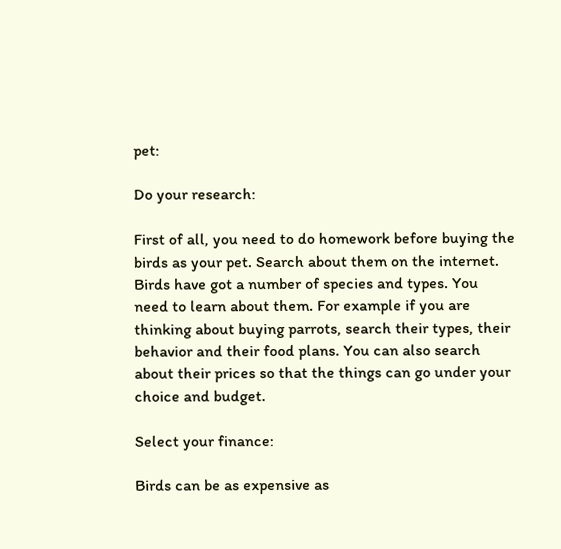pet:

Do your research:

First of all, you need to do homework before buying the birds as your pet. Search about them on the internet. Birds have got a number of species and types. You need to learn about them. For example if you are thinking about buying parrots, search their types, their behavior and their food plans. You can also search about their prices so that the things can go under your choice and budget.

Select your finance:

Birds can be as expensive as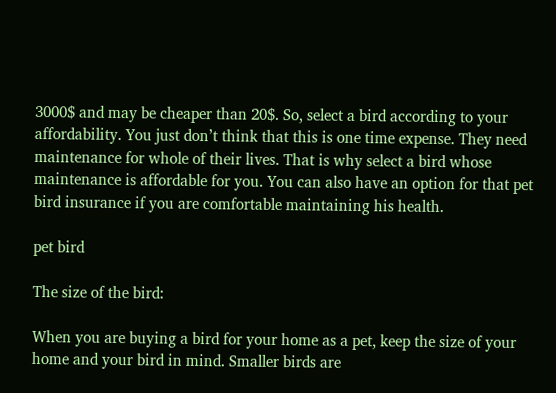3000$ and may be cheaper than 20$. So, select a bird according to your affordability. You just don’t think that this is one time expense. They need maintenance for whole of their lives. That is why select a bird whose maintenance is affordable for you. You can also have an option for that pet bird insurance if you are comfortable maintaining his health.

pet bird

The size of the bird:

When you are buying a bird for your home as a pet, keep the size of your home and your bird in mind. Smaller birds are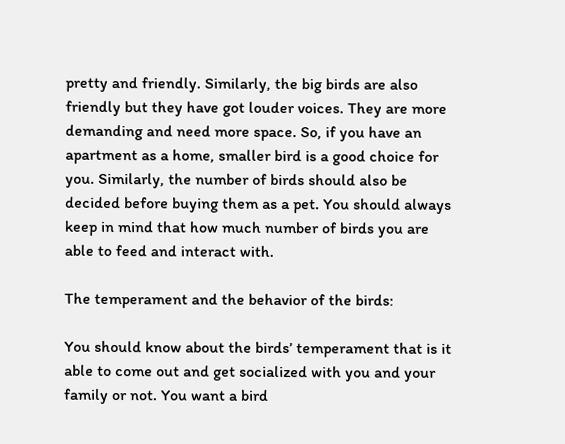pretty and friendly. Similarly, the big birds are also friendly but they have got louder voices. They are more demanding and need more space. So, if you have an apartment as a home, smaller bird is a good choice for you. Similarly, the number of birds should also be decided before buying them as a pet. You should always keep in mind that how much number of birds you are able to feed and interact with.

The temperament and the behavior of the birds:

You should know about the birds’ temperament that is it able to come out and get socialized with you and your family or not. You want a bird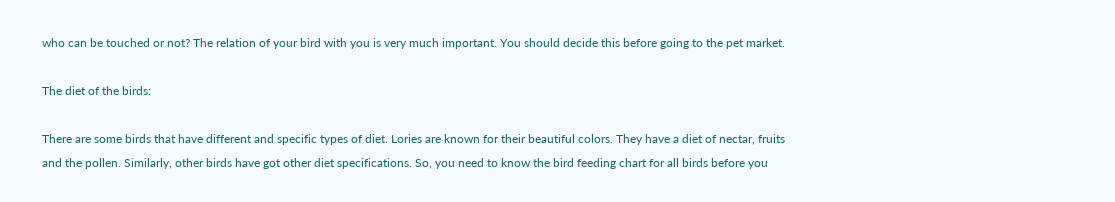who can be touched or not? The relation of your bird with you is very much important. You should decide this before going to the pet market.

The diet of the birds:

There are some birds that have different and specific types of diet. Lories are known for their beautiful colors. They have a diet of nectar, fruits and the pollen. Similarly, other birds have got other diet specifications. So, you need to know the bird feeding chart for all birds before you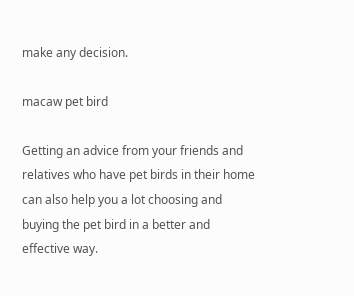make any decision.

macaw pet bird

Getting an advice from your friends and relatives who have pet birds in their home can also help you a lot choosing and buying the pet bird in a better and effective way.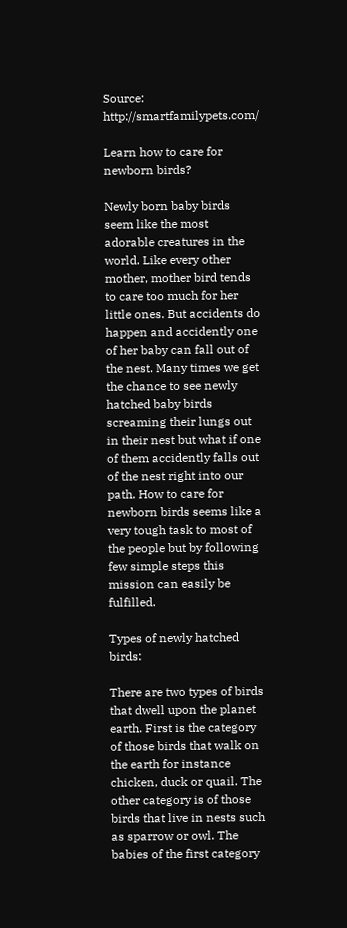Source: http://smartfamilypets.com/

Learn how to care for newborn birds?

Newly born baby birds seem like the most adorable creatures in the world. Like every other mother, mother bird tends to care too much for her little ones. But accidents do happen and accidently one of her baby can fall out of the nest. Many times we get the chance to see newly hatched baby birds screaming their lungs out in their nest but what if one of them accidently falls out of the nest right into our path. How to care for newborn birds seems like a very tough task to most of the people but by following few simple steps this mission can easily be fulfilled.

Types of newly hatched birds:

There are two types of birds that dwell upon the planet earth. First is the category of those birds that walk on the earth for instance chicken, duck or quail. The other category is of those birds that live in nests such as sparrow or owl. The babies of the first category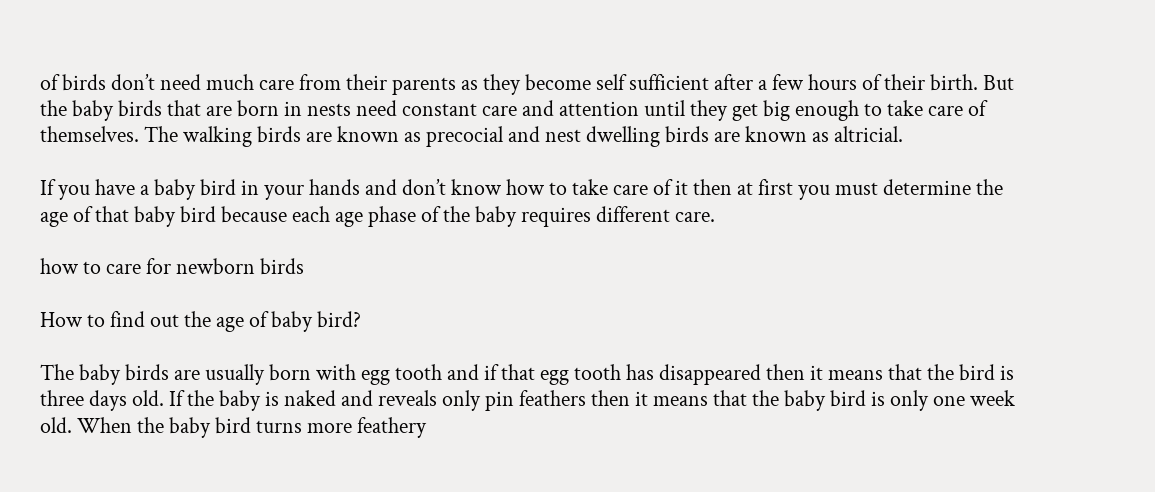of birds don’t need much care from their parents as they become self sufficient after a few hours of their birth. But the baby birds that are born in nests need constant care and attention until they get big enough to take care of themselves. The walking birds are known as precocial and nest dwelling birds are known as altricial.

If you have a baby bird in your hands and don’t know how to take care of it then at first you must determine the age of that baby bird because each age phase of the baby requires different care.

how to care for newborn birds

How to find out the age of baby bird?

The baby birds are usually born with egg tooth and if that egg tooth has disappeared then it means that the bird is three days old. If the baby is naked and reveals only pin feathers then it means that the baby bird is only one week old. When the baby bird turns more feathery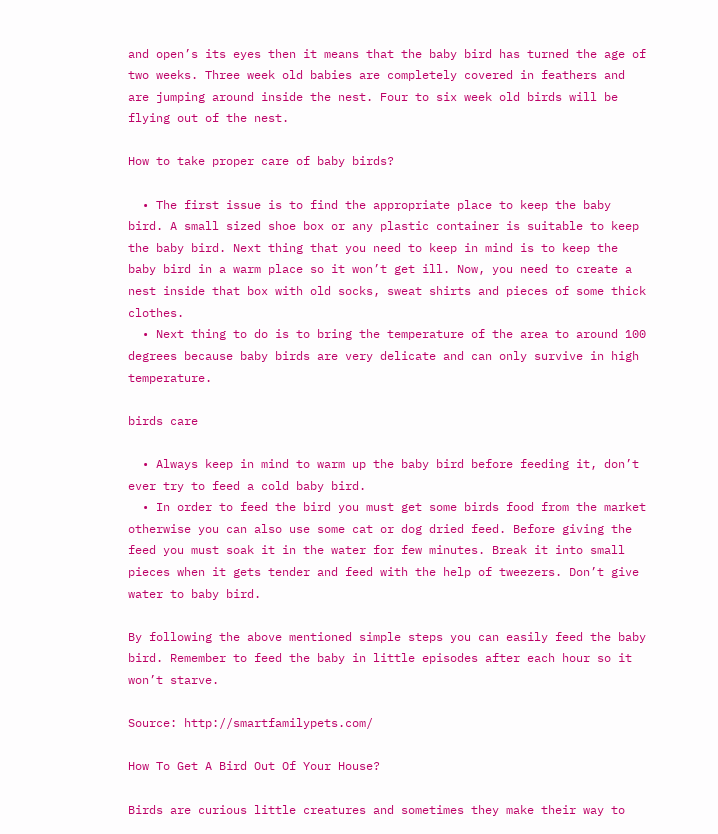and open’s its eyes then it means that the baby bird has turned the age of two weeks. Three week old babies are completely covered in feathers and are jumping around inside the nest. Four to six week old birds will be flying out of the nest.

How to take proper care of baby birds?

  • The first issue is to find the appropriate place to keep the baby bird. A small sized shoe box or any plastic container is suitable to keep the baby bird. Next thing that you need to keep in mind is to keep the baby bird in a warm place so it won’t get ill. Now, you need to create a nest inside that box with old socks, sweat shirts and pieces of some thick clothes.
  • Next thing to do is to bring the temperature of the area to around 100 degrees because baby birds are very delicate and can only survive in high temperature.

birds care

  • Always keep in mind to warm up the baby bird before feeding it, don’t ever try to feed a cold baby bird.
  • In order to feed the bird you must get some birds food from the market otherwise you can also use some cat or dog dried feed. Before giving the feed you must soak it in the water for few minutes. Break it into small pieces when it gets tender and feed with the help of tweezers. Don’t give water to baby bird.

By following the above mentioned simple steps you can easily feed the baby bird. Remember to feed the baby in little episodes after each hour so it won’t starve.

Source: http://smartfamilypets.com/

How To Get A Bird Out Of Your House?

Birds are curious little creatures and sometimes they make their way to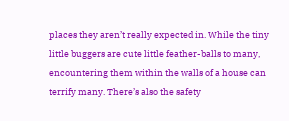places they aren’t really expected in. While the tiny little buggers are cute little feather-balls to many, encountering them within the walls of a house can terrify many. There’s also the safety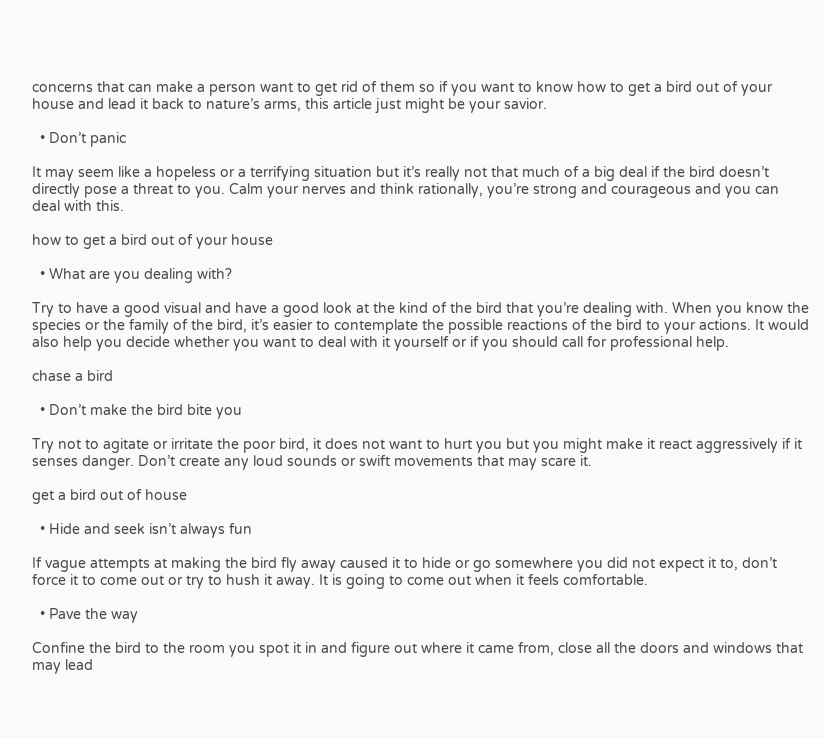concerns that can make a person want to get rid of them so if you want to know how to get a bird out of your house and lead it back to nature’s arms, this article just might be your savior.

  • Don’t panic

It may seem like a hopeless or a terrifying situation but it’s really not that much of a big deal if the bird doesn’t directly pose a threat to you. Calm your nerves and think rationally, you’re strong and courageous and you can deal with this.

how to get a bird out of your house

  • What are you dealing with?

Try to have a good visual and have a good look at the kind of the bird that you’re dealing with. When you know the species or the family of the bird, it’s easier to contemplate the possible reactions of the bird to your actions. It would also help you decide whether you want to deal with it yourself or if you should call for professional help.

chase a bird

  • Don’t make the bird bite you

Try not to agitate or irritate the poor bird, it does not want to hurt you but you might make it react aggressively if it senses danger. Don’t create any loud sounds or swift movements that may scare it.

get a bird out of house

  • Hide and seek isn’t always fun

If vague attempts at making the bird fly away caused it to hide or go somewhere you did not expect it to, don’t force it to come out or try to hush it away. It is going to come out when it feels comfortable.

  • Pave the way

Confine the bird to the room you spot it in and figure out where it came from, close all the doors and windows that may lead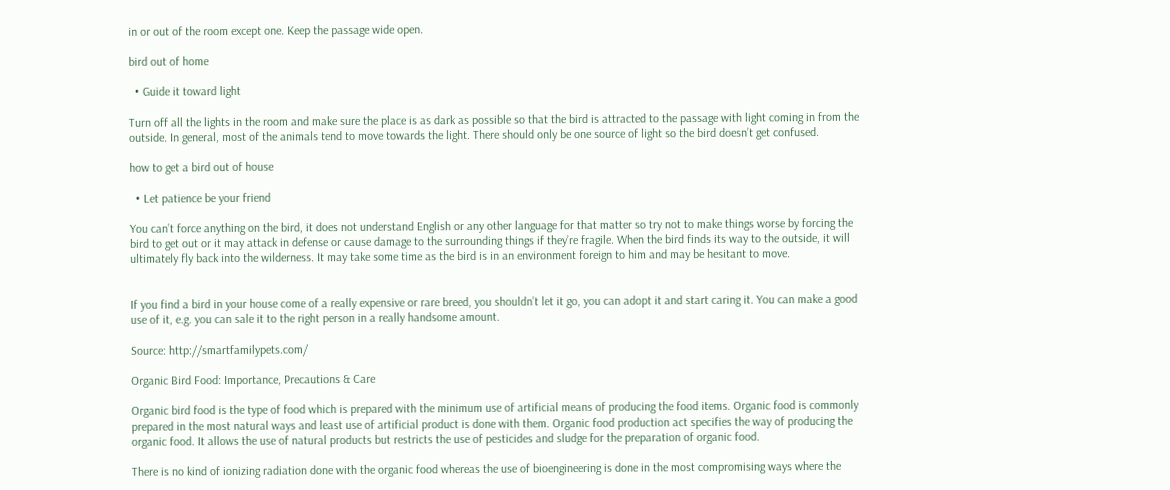in or out of the room except one. Keep the passage wide open.

bird out of home

  • Guide it toward light

Turn off all the lights in the room and make sure the place is as dark as possible so that the bird is attracted to the passage with light coming in from the outside. In general, most of the animals tend to move towards the light. There should only be one source of light so the bird doesn’t get confused.

how to get a bird out of house

  • Let patience be your friend

You can’t force anything on the bird, it does not understand English or any other language for that matter so try not to make things worse by forcing the bird to get out or it may attack in defense or cause damage to the surrounding things if they’re fragile. When the bird finds its way to the outside, it will ultimately fly back into the wilderness. It may take some time as the bird is in an environment foreign to him and may be hesitant to move.


If you find a bird in your house come of a really expensive or rare breed, you shouldn’t let it go, you can adopt it and start caring it. You can make a good use of it, e.g. you can sale it to the right person in a really handsome amount.

Source: http://smartfamilypets.com/

Organic Bird Food: Importance, Precautions & Care

Organic bird food is the type of food which is prepared with the minimum use of artificial means of producing the food items. Organic food is commonly prepared in the most natural ways and least use of artificial product is done with them. Organic food production act specifies the way of producing the organic food. It allows the use of natural products but restricts the use of pesticides and sludge for the preparation of organic food.

There is no kind of ionizing radiation done with the organic food whereas the use of bioengineering is done in the most compromising ways where the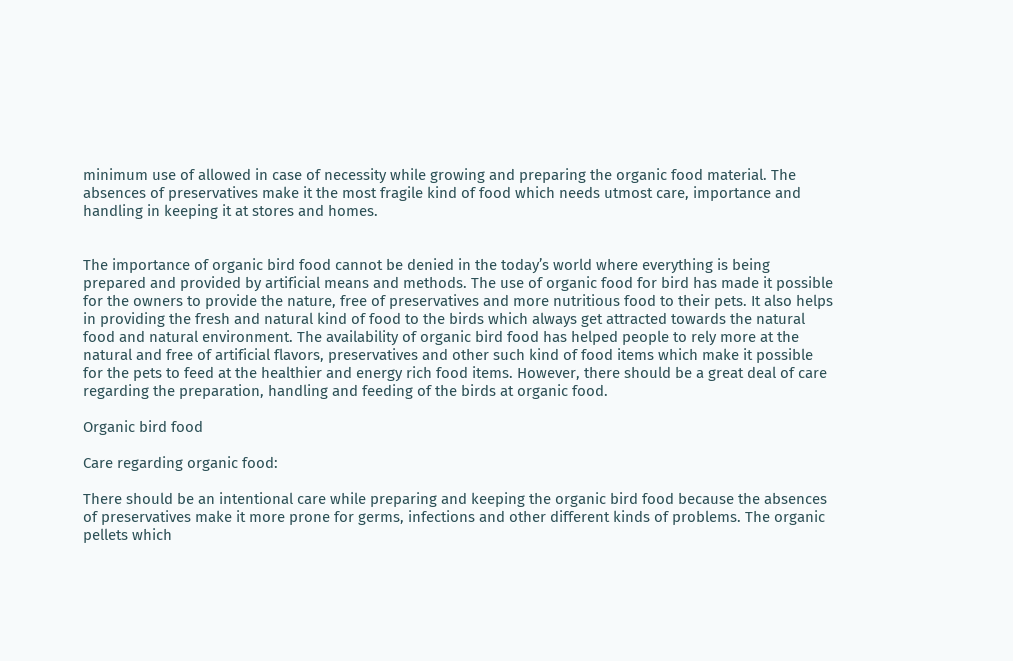minimum use of allowed in case of necessity while growing and preparing the organic food material. The absences of preservatives make it the most fragile kind of food which needs utmost care, importance and handling in keeping it at stores and homes.


The importance of organic bird food cannot be denied in the today’s world where everything is being prepared and provided by artificial means and methods. The use of organic food for bird has made it possible for the owners to provide the nature, free of preservatives and more nutritious food to their pets. It also helps in providing the fresh and natural kind of food to the birds which always get attracted towards the natural food and natural environment. The availability of organic bird food has helped people to rely more at the natural and free of artificial flavors, preservatives and other such kind of food items which make it possible for the pets to feed at the healthier and energy rich food items. However, there should be a great deal of care regarding the preparation, handling and feeding of the birds at organic food.

Organic bird food

Care regarding organic food:

There should be an intentional care while preparing and keeping the organic bird food because the absences of preservatives make it more prone for germs, infections and other different kinds of problems. The organic pellets which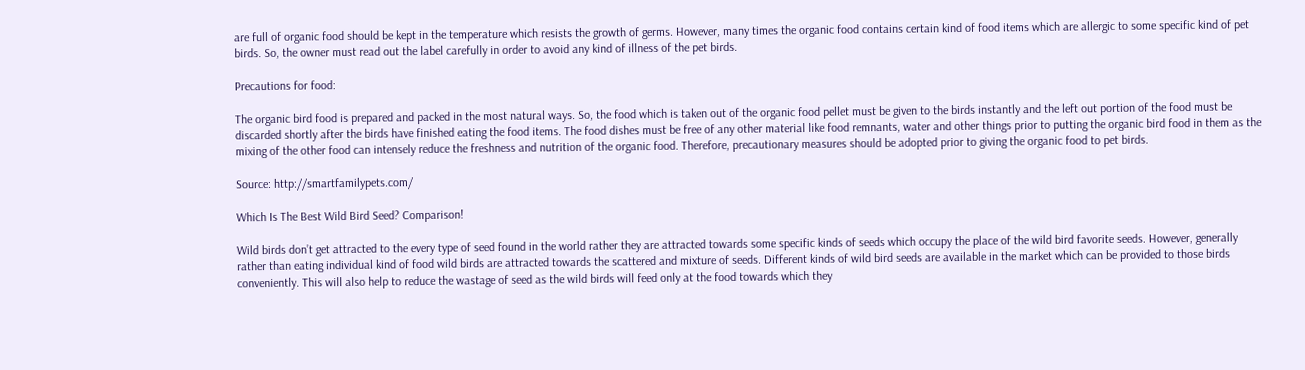are full of organic food should be kept in the temperature which resists the growth of germs. However, many times the organic food contains certain kind of food items which are allergic to some specific kind of pet birds. So, the owner must read out the label carefully in order to avoid any kind of illness of the pet birds.

Precautions for food:

The organic bird food is prepared and packed in the most natural ways. So, the food which is taken out of the organic food pellet must be given to the birds instantly and the left out portion of the food must be discarded shortly after the birds have finished eating the food items. The food dishes must be free of any other material like food remnants, water and other things prior to putting the organic bird food in them as the mixing of the other food can intensely reduce the freshness and nutrition of the organic food. Therefore, precautionary measures should be adopted prior to giving the organic food to pet birds.

Source: http://smartfamilypets.com/

Which Is The Best Wild Bird Seed? Comparison!

Wild birds don’t get attracted to the every type of seed found in the world rather they are attracted towards some specific kinds of seeds which occupy the place of the wild bird favorite seeds. However, generally rather than eating individual kind of food wild birds are attracted towards the scattered and mixture of seeds. Different kinds of wild bird seeds are available in the market which can be provided to those birds conveniently. This will also help to reduce the wastage of seed as the wild birds will feed only at the food towards which they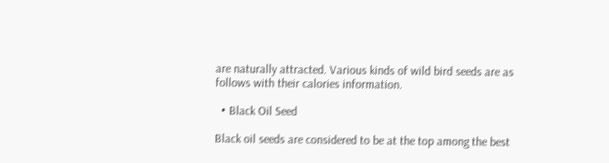are naturally attracted. Various kinds of wild bird seeds are as follows with their calories information.

  • Black Oil Seed

Black oil seeds are considered to be at the top among the best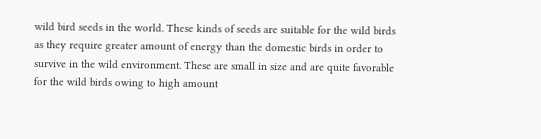wild bird seeds in the world. These kinds of seeds are suitable for the wild birds as they require greater amount of energy than the domestic birds in order to survive in the wild environment. These are small in size and are quite favorable for the wild birds owing to high amount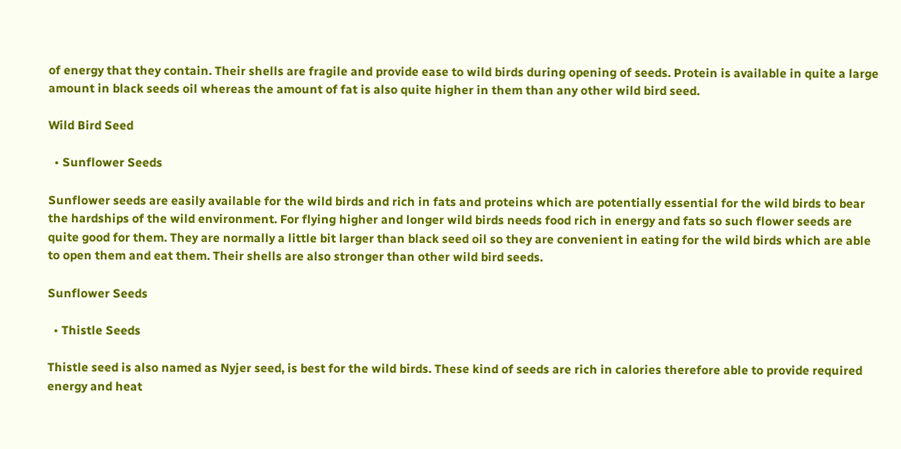of energy that they contain. Their shells are fragile and provide ease to wild birds during opening of seeds. Protein is available in quite a large amount in black seeds oil whereas the amount of fat is also quite higher in them than any other wild bird seed.

Wild Bird Seed

  • Sunflower Seeds

Sunflower seeds are easily available for the wild birds and rich in fats and proteins which are potentially essential for the wild birds to bear the hardships of the wild environment. For flying higher and longer wild birds needs food rich in energy and fats so such flower seeds are quite good for them. They are normally a little bit larger than black seed oil so they are convenient in eating for the wild birds which are able to open them and eat them. Their shells are also stronger than other wild bird seeds.

Sunflower Seeds

  • Thistle Seeds

Thistle seed is also named as Nyjer seed, is best for the wild birds. These kind of seeds are rich in calories therefore able to provide required energy and heat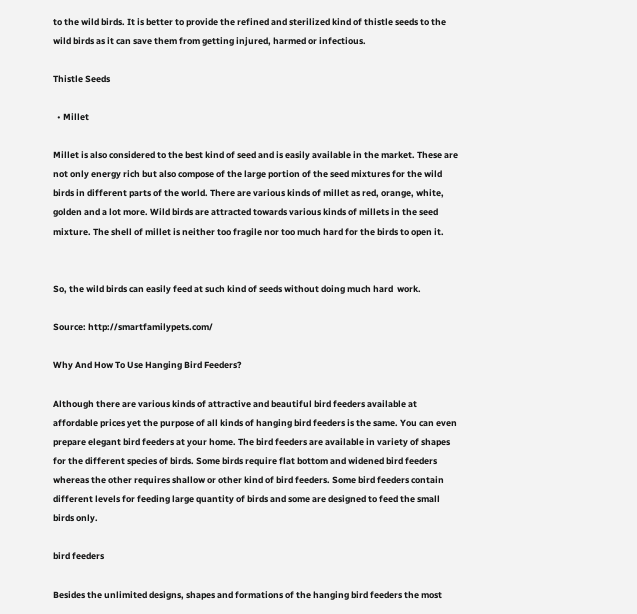to the wild birds. It is better to provide the refined and sterilized kind of thistle seeds to the wild birds as it can save them from getting injured, harmed or infectious.

Thistle Seeds

  • Millet

Millet is also considered to the best kind of seed and is easily available in the market. These are not only energy rich but also compose of the large portion of the seed mixtures for the wild birds in different parts of the world. There are various kinds of millet as red, orange, white, golden and a lot more. Wild birds are attracted towards various kinds of millets in the seed mixture. The shell of millet is neither too fragile nor too much hard for the birds to open it.


So, the wild birds can easily feed at such kind of seeds without doing much hard  work.

Source: http://smartfamilypets.com/

Why And How To Use Hanging Bird Feeders?

Although there are various kinds of attractive and beautiful bird feeders available at affordable prices yet the purpose of all kinds of hanging bird feeders is the same. You can even prepare elegant bird feeders at your home. The bird feeders are available in variety of shapes for the different species of birds. Some birds require flat bottom and widened bird feeders whereas the other requires shallow or other kind of bird feeders. Some bird feeders contain different levels for feeding large quantity of birds and some are designed to feed the small birds only.

bird feeders

Besides the unlimited designs, shapes and formations of the hanging bird feeders the most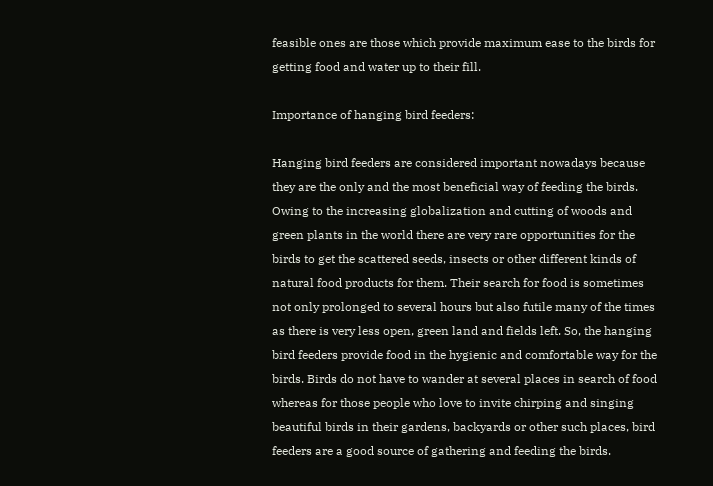feasible ones are those which provide maximum ease to the birds for getting food and water up to their fill.

Importance of hanging bird feeders:

Hanging bird feeders are considered important nowadays because they are the only and the most beneficial way of feeding the birds. Owing to the increasing globalization and cutting of woods and green plants in the world there are very rare opportunities for the birds to get the scattered seeds, insects or other different kinds of natural food products for them. Their search for food is sometimes not only prolonged to several hours but also futile many of the times as there is very less open, green land and fields left. So, the hanging bird feeders provide food in the hygienic and comfortable way for the birds. Birds do not have to wander at several places in search of food whereas for those people who love to invite chirping and singing beautiful birds in their gardens, backyards or other such places, bird feeders are a good source of gathering and feeding the birds.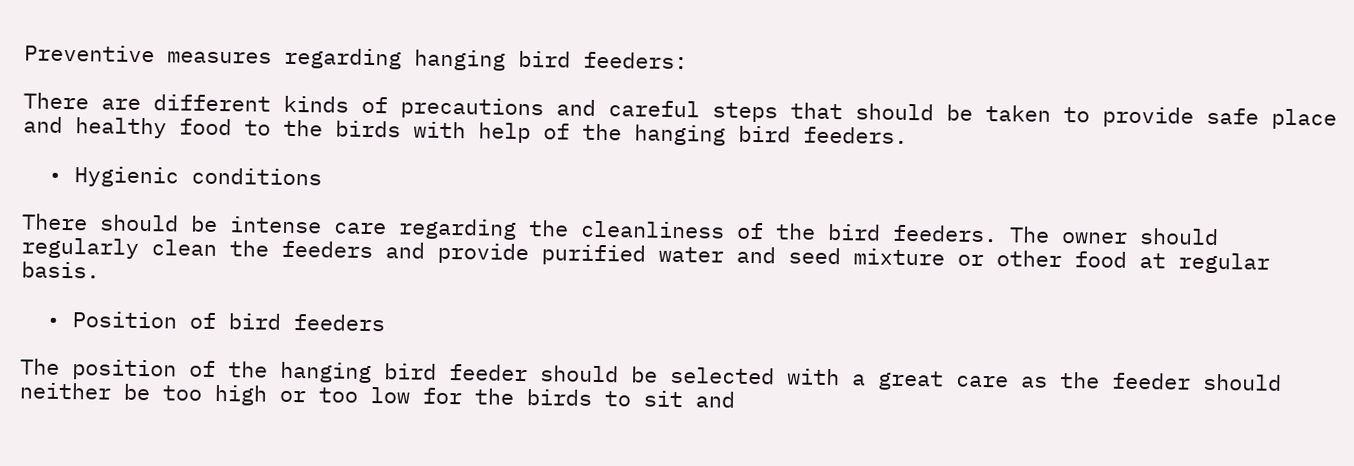Preventive measures regarding hanging bird feeders:

There are different kinds of precautions and careful steps that should be taken to provide safe place and healthy food to the birds with help of the hanging bird feeders.

  • Hygienic conditions

There should be intense care regarding the cleanliness of the bird feeders. The owner should regularly clean the feeders and provide purified water and seed mixture or other food at regular basis.

  • Position of bird feeders

The position of the hanging bird feeder should be selected with a great care as the feeder should neither be too high or too low for the birds to sit and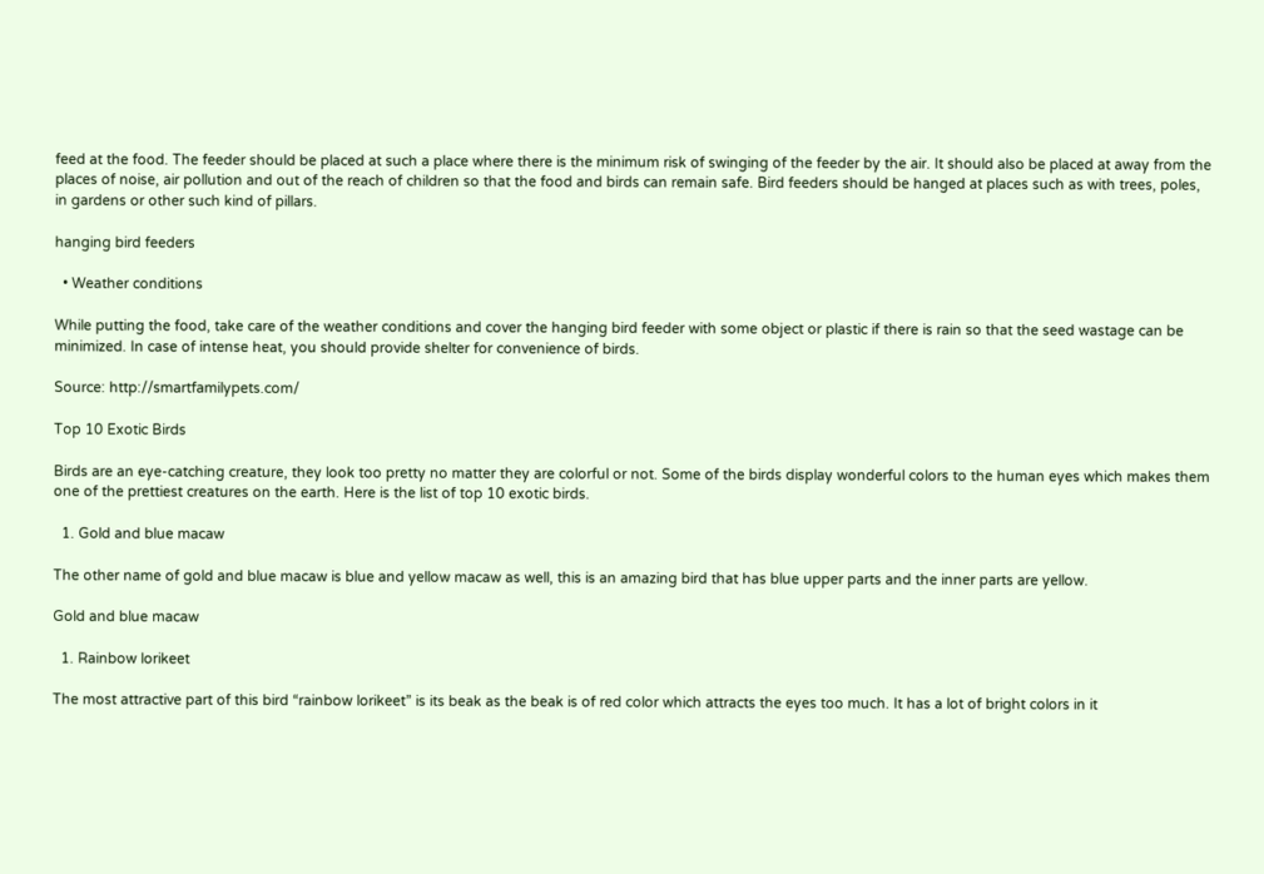feed at the food. The feeder should be placed at such a place where there is the minimum risk of swinging of the feeder by the air. It should also be placed at away from the places of noise, air pollution and out of the reach of children so that the food and birds can remain safe. Bird feeders should be hanged at places such as with trees, poles, in gardens or other such kind of pillars.

hanging bird feeders

  • Weather conditions

While putting the food, take care of the weather conditions and cover the hanging bird feeder with some object or plastic if there is rain so that the seed wastage can be minimized. In case of intense heat, you should provide shelter for convenience of birds.

Source: http://smartfamilypets.com/

Top 10 Exotic Birds

Birds are an eye-catching creature, they look too pretty no matter they are colorful or not. Some of the birds display wonderful colors to the human eyes which makes them one of the prettiest creatures on the earth. Here is the list of top 10 exotic birds.

  1. Gold and blue macaw

The other name of gold and blue macaw is blue and yellow macaw as well, this is an amazing bird that has blue upper parts and the inner parts are yellow.

Gold and blue macaw

  1. Rainbow lorikeet

The most attractive part of this bird “rainbow lorikeet” is its beak as the beak is of red color which attracts the eyes too much. It has a lot of bright colors in it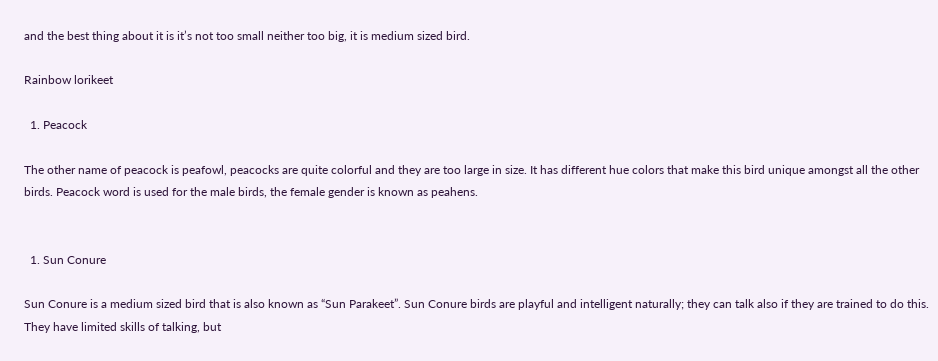and the best thing about it is it’s not too small neither too big, it is medium sized bird.

Rainbow lorikeet

  1. Peacock

The other name of peacock is peafowl, peacocks are quite colorful and they are too large in size. It has different hue colors that make this bird unique amongst all the other birds. Peacock word is used for the male birds, the female gender is known as peahens.


  1. Sun Conure

Sun Conure is a medium sized bird that is also known as “Sun Parakeet”. Sun Conure birds are playful and intelligent naturally; they can talk also if they are trained to do this. They have limited skills of talking, but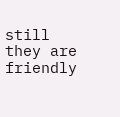still they are friendly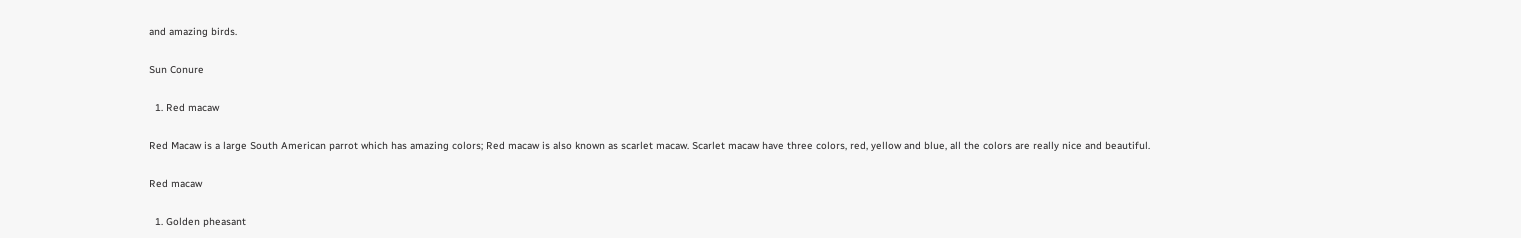and amazing birds.

Sun Conure

  1. Red macaw

Red Macaw is a large South American parrot which has amazing colors; Red macaw is also known as scarlet macaw. Scarlet macaw have three colors, red, yellow and blue, all the colors are really nice and beautiful.

Red macaw

  1. Golden pheasant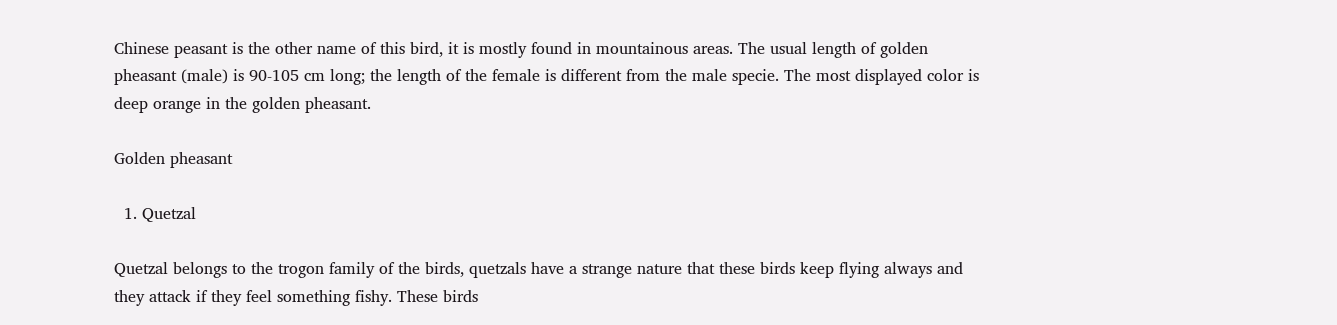Chinese peasant is the other name of this bird, it is mostly found in mountainous areas. The usual length of golden pheasant (male) is 90-105 cm long; the length of the female is different from the male specie. The most displayed color is deep orange in the golden pheasant.

Golden pheasant

  1. Quetzal

Quetzal belongs to the trogon family of the birds, quetzals have a strange nature that these birds keep flying always and they attack if they feel something fishy. These birds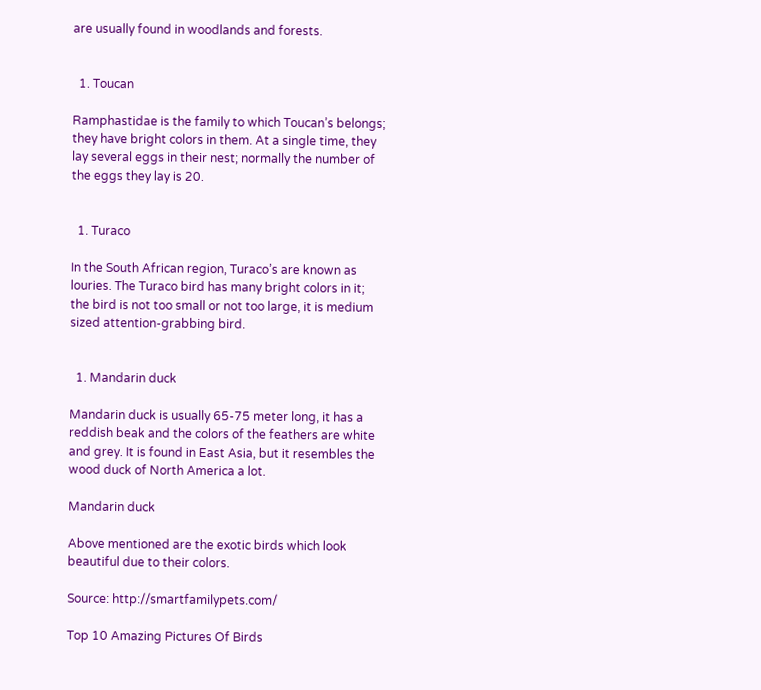are usually found in woodlands and forests.


  1. Toucan

Ramphastidae is the family to which Toucan’s belongs; they have bright colors in them. At a single time, they lay several eggs in their nest; normally the number of the eggs they lay is 20.


  1. Turaco

In the South African region, Turaco’s are known as louries. The Turaco bird has many bright colors in it; the bird is not too small or not too large, it is medium sized attention-grabbing bird.


  1. Mandarin duck

Mandarin duck is usually 65-75 meter long, it has a reddish beak and the colors of the feathers are white and grey. It is found in East Asia, but it resembles the wood duck of North America a lot.

Mandarin duck

Above mentioned are the exotic birds which look beautiful due to their colors.

Source: http://smartfamilypets.com/

Top 10 Amazing Pictures Of Birds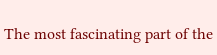The most fascinating part of the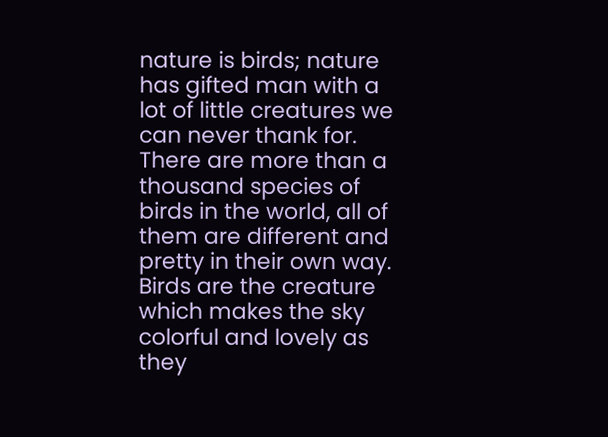nature is birds; nature has gifted man with a lot of little creatures we can never thank for. There are more than a thousand species of birds in the world, all of them are different and pretty in their own way. Birds are the creature which makes the sky colorful and lovely as they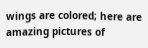wings are colored; here are amazing pictures of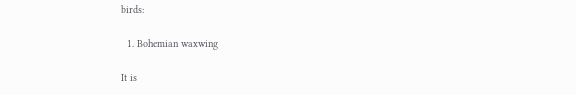birds:

  1. Bohemian waxwing

It is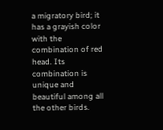a migratory bird; it has a grayish color with the combination of red head. Its combination is unique and beautiful among all the other birds.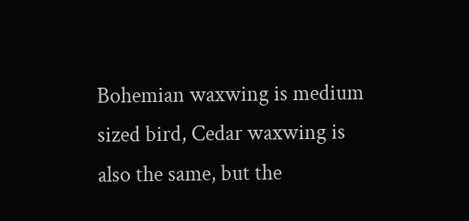Bohemian waxwing is medium sized bird, Cedar waxwing is also the same, but the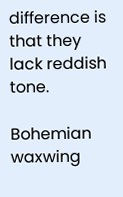difference is that they lack reddish tone.

Bohemian waxwing